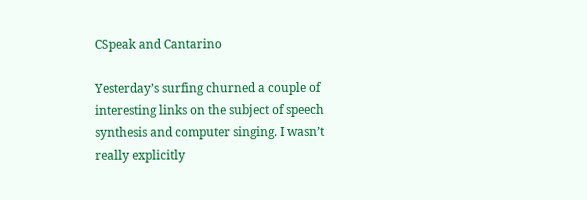CSpeak and Cantarino

Yesterday’s surfing churned a couple of interesting links on the subject of speech synthesis and computer singing. I wasn’t really explicitly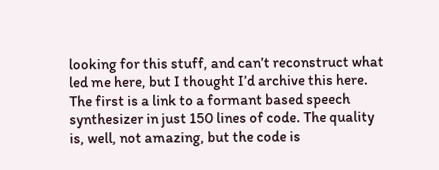looking for this stuff, and can’t reconstruct what led me here, but I thought I’d archive this here. The first is a link to a formant based speech synthesizer in just 150 lines of code. The quality is, well, not amazing, but the code is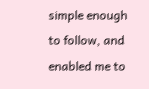simple enough to follow, and enabled me to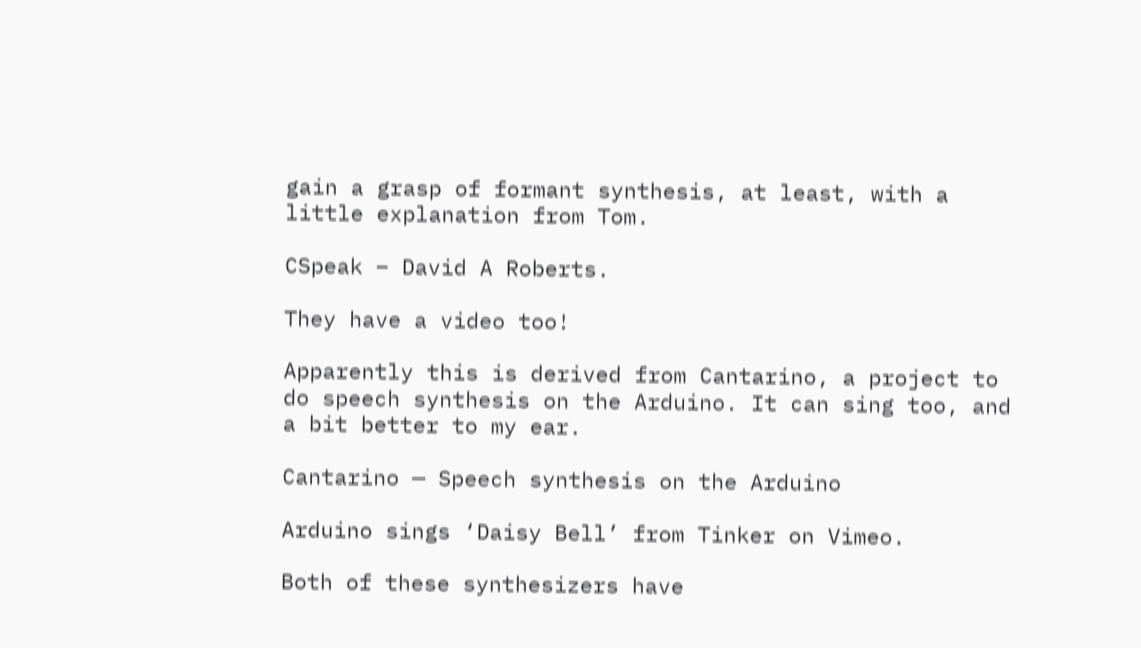gain a grasp of formant synthesis, at least, with a little explanation from Tom.

CSpeak – David A Roberts.

They have a video too!

Apparently this is derived from Cantarino, a project to do speech synthesis on the Arduino. It can sing too, and a bit better to my ear.

Cantarino — Speech synthesis on the Arduino

Arduino sings ‘Daisy Bell’ from Tinker on Vimeo.

Both of these synthesizers have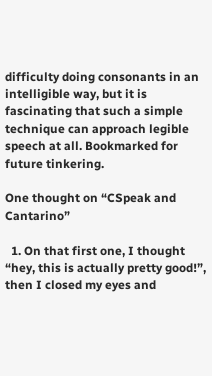difficulty doing consonants in an intelligible way, but it is fascinating that such a simple technique can approach legible speech at all. Bookmarked for future tinkering.

One thought on “CSpeak and Cantarino”

  1. On that first one, I thought “hey, this is actually pretty good!”, then I closed my eyes and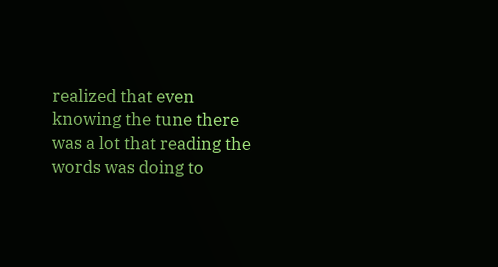realized that even knowing the tune there was a lot that reading the words was doing to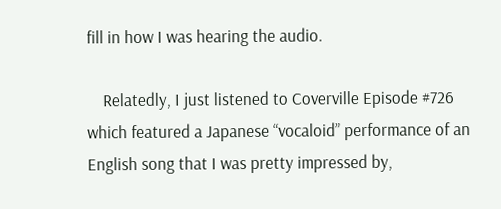fill in how I was hearing the audio.

    Relatedly, I just listened to Coverville Episode #726 which featured a Japanese “vocaloid” performance of an English song that I was pretty impressed by,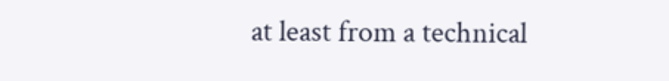at least from a technical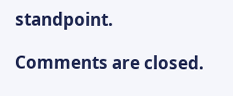standpoint.

Comments are closed.